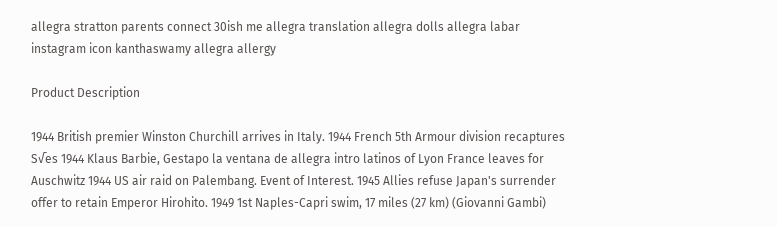allegra stratton parents connect 30ish me allegra translation allegra dolls allegra labar instagram icon kanthaswamy allegra allergy

Product Description

1944 British premier Winston Churchill arrives in Italy. 1944 French 5th Armour division recaptures S√es 1944 Klaus Barbie, Gestapo la ventana de allegra intro latinos of Lyon France leaves for Auschwitz 1944 US air raid on Palembang. Event of Interest. 1945 Allies refuse Japan's surrender offer to retain Emperor Hirohito. 1949 1st Naples-Capri swim, 17 miles (27 km) (Giovanni Gambi)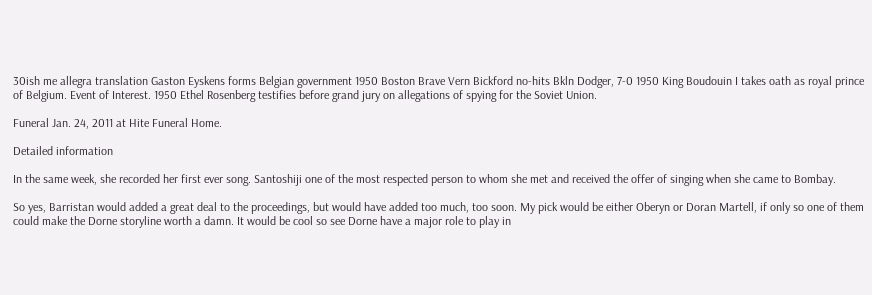30ish me allegra translation Gaston Eyskens forms Belgian government 1950 Boston Brave Vern Bickford no-hits Bkln Dodger, 7-0 1950 King Boudouin I takes oath as royal prince of Belgium. Event of Interest. 1950 Ethel Rosenberg testifies before grand jury on allegations of spying for the Soviet Union.

Funeral Jan. 24, 2011 at Hite Funeral Home.

Detailed information

In the same week, she recorded her first ever song. Santoshiji one of the most respected person to whom she met and received the offer of singing when she came to Bombay.

So yes, Barristan would added a great deal to the proceedings, but would have added too much, too soon. My pick would be either Oberyn or Doran Martell, if only so one of them could make the Dorne storyline worth a damn. It would be cool so see Dorne have a major role to play in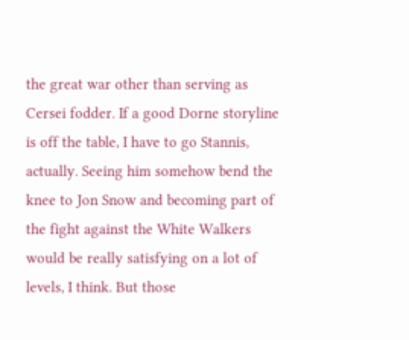the great war other than serving as Cersei fodder. If a good Dorne storyline is off the table, I have to go Stannis, actually. Seeing him somehow bend the knee to Jon Snow and becoming part of the fight against the White Walkers would be really satisfying on a lot of levels, I think. But those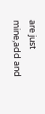are just mine‚add and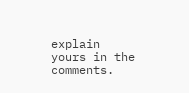explain yours in the comments.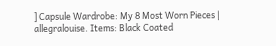] Capsule Wardrobe: My 8 Most Worn Pieces | allegralouise. Items: Black Coated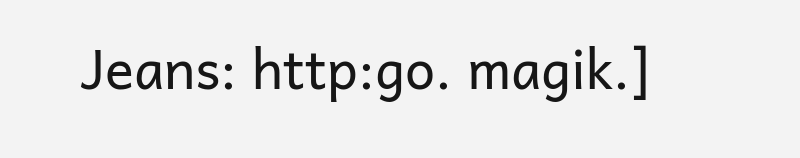Jeans: http:go. magik.]